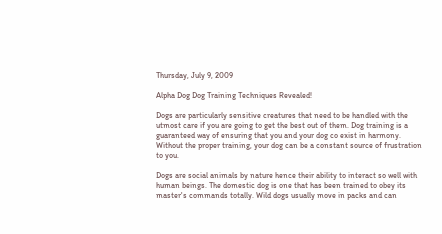Thursday, July 9, 2009

Alpha Dog Dog Training Techniques Revealed!

Dogs are particularly sensitive creatures that need to be handled with the utmost care if you are going to get the best out of them. Dog training is a guaranteed way of ensuring that you and your dog co exist in harmony. Without the proper training, your dog can be a constant source of frustration to you.

Dogs are social animals by nature hence their ability to interact so well with human beings. The domestic dog is one that has been trained to obey its master's commands totally. Wild dogs usually move in packs and can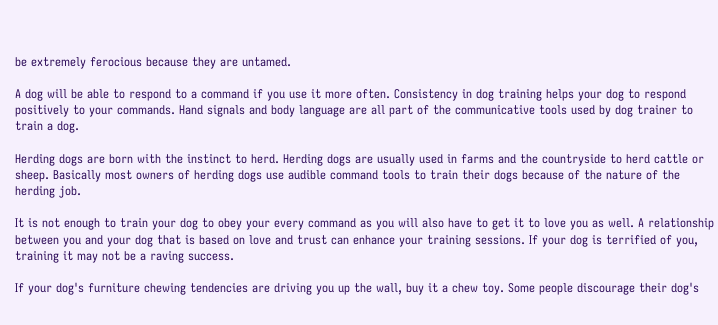be extremely ferocious because they are untamed.

A dog will be able to respond to a command if you use it more often. Consistency in dog training helps your dog to respond positively to your commands. Hand signals and body language are all part of the communicative tools used by dog trainer to train a dog.

Herding dogs are born with the instinct to herd. Herding dogs are usually used in farms and the countryside to herd cattle or sheep. Basically most owners of herding dogs use audible command tools to train their dogs because of the nature of the herding job.

It is not enough to train your dog to obey your every command as you will also have to get it to love you as well. A relationship between you and your dog that is based on love and trust can enhance your training sessions. If your dog is terrified of you, training it may not be a raving success.

If your dog's furniture chewing tendencies are driving you up the wall, buy it a chew toy. Some people discourage their dog's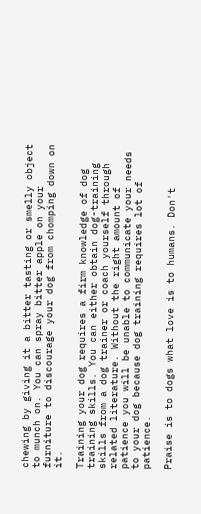chewing by giving it a bitter tasting or smelly object to munch on. You can spray bitter apple on your furniture to discourage your dog from chomping down on it.

Training your dog requires a firm knowledge of dog training skills. You can either obtain dog-training skills from a dog trainer or coach yourself through related literature. Without the right amount of patience you will be unable to communicate your needs to your dog because dog training requires lot of patience.

Praise is to dogs what love is to humans. Don't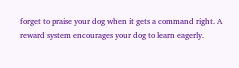forget to praise your dog when it gets a command right. A reward system encourages your dog to learn eagerly.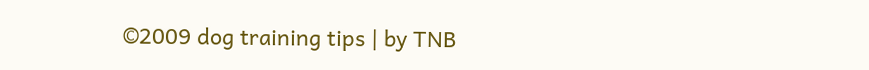©2009 dog training tips | by TNB